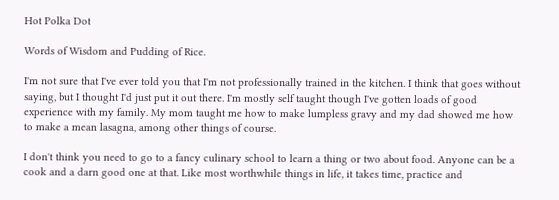Hot Polka Dot

Words of Wisdom and Pudding of Rice.

I'm not sure that I've ever told you that I'm not professionally trained in the kitchen. I think that goes without saying, but I thought I'd just put it out there. I'm mostly self taught though I've gotten loads of good experience with my family. My mom taught me how to make lumpless gravy and my dad showed me how to make a mean lasagna, among other things of course.

I don't think you need to go to a fancy culinary school to learn a thing or two about food. Anyone can be a cook and a darn good one at that. Like most worthwhile things in life, it takes time, practice and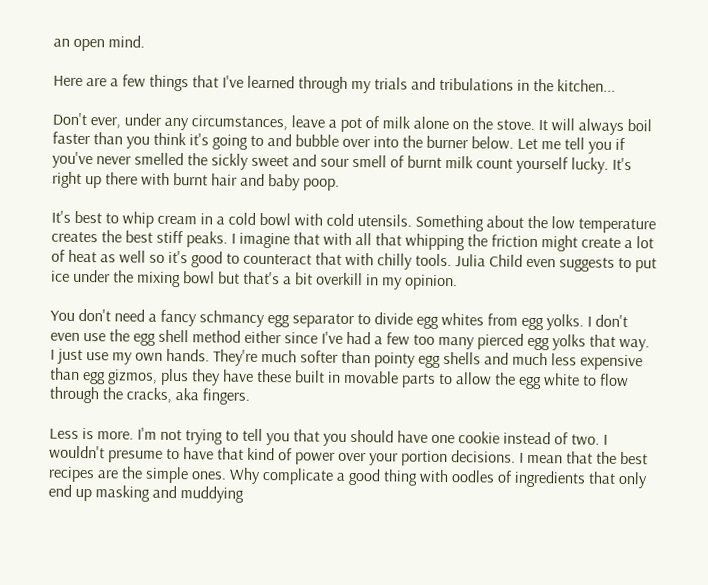an open mind.

Here are a few things that I've learned through my trials and tribulations in the kitchen...

Don't ever, under any circumstances, leave a pot of milk alone on the stove. It will always boil faster than you think it's going to and bubble over into the burner below. Let me tell you if you've never smelled the sickly sweet and sour smell of burnt milk count yourself lucky. It's right up there with burnt hair and baby poop.

It's best to whip cream in a cold bowl with cold utensils. Something about the low temperature creates the best stiff peaks. I imagine that with all that whipping the friction might create a lot of heat as well so it's good to counteract that with chilly tools. Julia Child even suggests to put ice under the mixing bowl but that's a bit overkill in my opinion.

You don't need a fancy schmancy egg separator to divide egg whites from egg yolks. I don't even use the egg shell method either since I've had a few too many pierced egg yolks that way. I just use my own hands. They're much softer than pointy egg shells and much less expensive than egg gizmos, plus they have these built in movable parts to allow the egg white to flow through the cracks, aka fingers.

Less is more. I'm not trying to tell you that you should have one cookie instead of two. I wouldn't presume to have that kind of power over your portion decisions. I mean that the best recipes are the simple ones. Why complicate a good thing with oodles of ingredients that only end up masking and muddying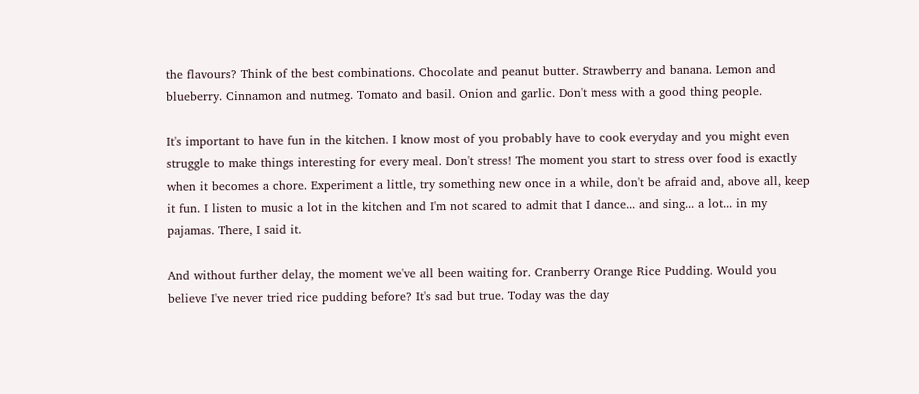the flavours? Think of the best combinations. Chocolate and peanut butter. Strawberry and banana. Lemon and blueberry. Cinnamon and nutmeg. Tomato and basil. Onion and garlic. Don't mess with a good thing people.

It's important to have fun in the kitchen. I know most of you probably have to cook everyday and you might even struggle to make things interesting for every meal. Don't stress! The moment you start to stress over food is exactly when it becomes a chore. Experiment a little, try something new once in a while, don't be afraid and, above all, keep it fun. I listen to music a lot in the kitchen and I'm not scared to admit that I dance... and sing... a lot... in my pajamas. There, I said it.

And without further delay, the moment we've all been waiting for. Cranberry Orange Rice Pudding. Would you believe I've never tried rice pudding before? It's sad but true. Today was the day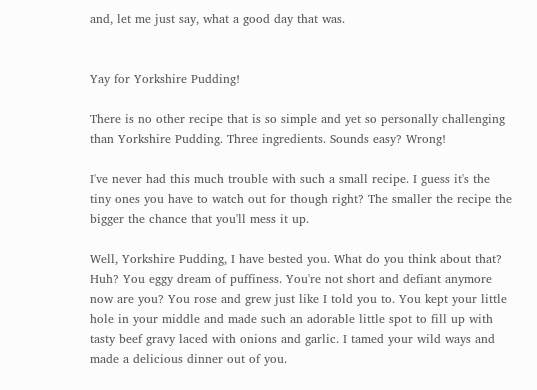and, let me just say, what a good day that was.


Yay for Yorkshire Pudding!

There is no other recipe that is so simple and yet so personally challenging than Yorkshire Pudding. Three ingredients. Sounds easy? Wrong!

I've never had this much trouble with such a small recipe. I guess it's the tiny ones you have to watch out for though right? The smaller the recipe the bigger the chance that you'll mess it up.

Well, Yorkshire Pudding, I have bested you. What do you think about that? Huh? You eggy dream of puffiness. You're not short and defiant anymore now are you? You rose and grew just like I told you to. You kept your little hole in your middle and made such an adorable little spot to fill up with tasty beef gravy laced with onions and garlic. I tamed your wild ways and made a delicious dinner out of you.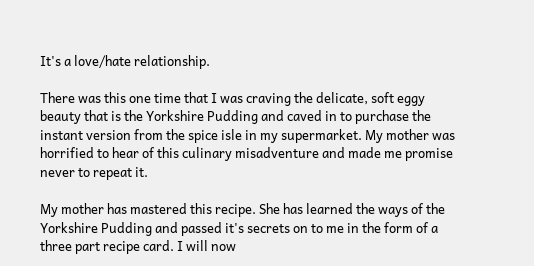It's a love/hate relationship.

There was this one time that I was craving the delicate, soft eggy beauty that is the Yorkshire Pudding and caved in to purchase the instant version from the spice isle in my supermarket. My mother was horrified to hear of this culinary misadventure and made me promise never to repeat it.

My mother has mastered this recipe. She has learned the ways of the Yorkshire Pudding and passed it's secrets on to me in the form of a three part recipe card. I will now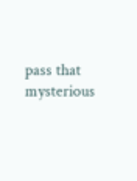pass that mysterious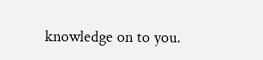knowledge on to you.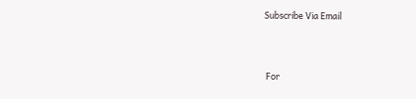Subscribe Via Email



 For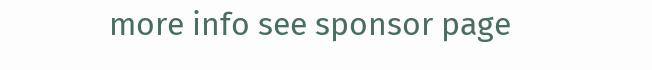more info see sponsor page